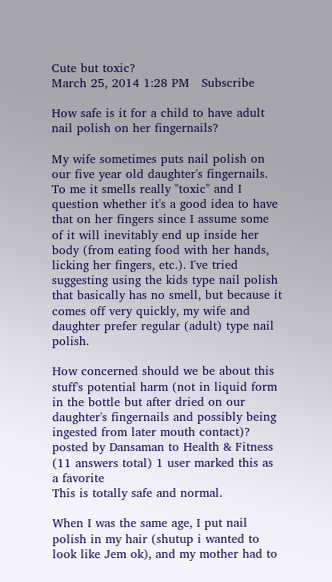Cute but toxic?
March 25, 2014 1:28 PM   Subscribe

How safe is it for a child to have adult nail polish on her fingernails?

My wife sometimes puts nail polish on our five year old daughter's fingernails. To me it smells really "toxic" and I question whether it's a good idea to have that on her fingers since I assume some of it will inevitably end up inside her body (from eating food with her hands, licking her fingers, etc.). I've tried suggesting using the kids type nail polish that basically has no smell, but because it comes off very quickly, my wife and daughter prefer regular (adult) type nail polish.

How concerned should we be about this stuff's potential harm (not in liquid form in the bottle but after dried on our daughter's fingernails and possibly being ingested from later mouth contact)?
posted by Dansaman to Health & Fitness (11 answers total) 1 user marked this as a favorite
This is totally safe and normal.

When I was the same age, I put nail polish in my hair (shutup i wanted to look like Jem ok), and my mother had to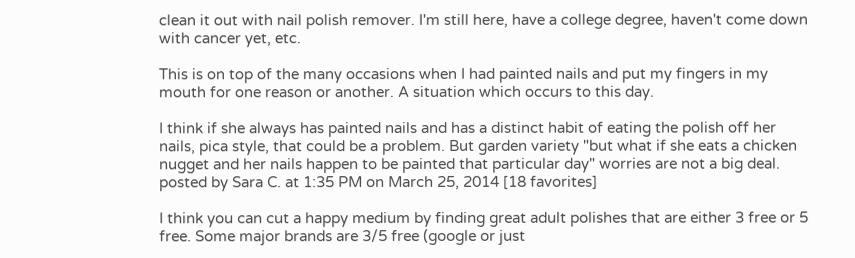clean it out with nail polish remover. I'm still here, have a college degree, haven't come down with cancer yet, etc.

This is on top of the many occasions when I had painted nails and put my fingers in my mouth for one reason or another. A situation which occurs to this day.

I think if she always has painted nails and has a distinct habit of eating the polish off her nails, pica style, that could be a problem. But garden variety "but what if she eats a chicken nugget and her nails happen to be painted that particular day" worries are not a big deal.
posted by Sara C. at 1:35 PM on March 25, 2014 [18 favorites]

I think you can cut a happy medium by finding great adult polishes that are either 3 free or 5 free. Some major brands are 3/5 free (google or just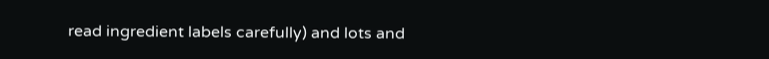read ingredient labels carefully) and lots and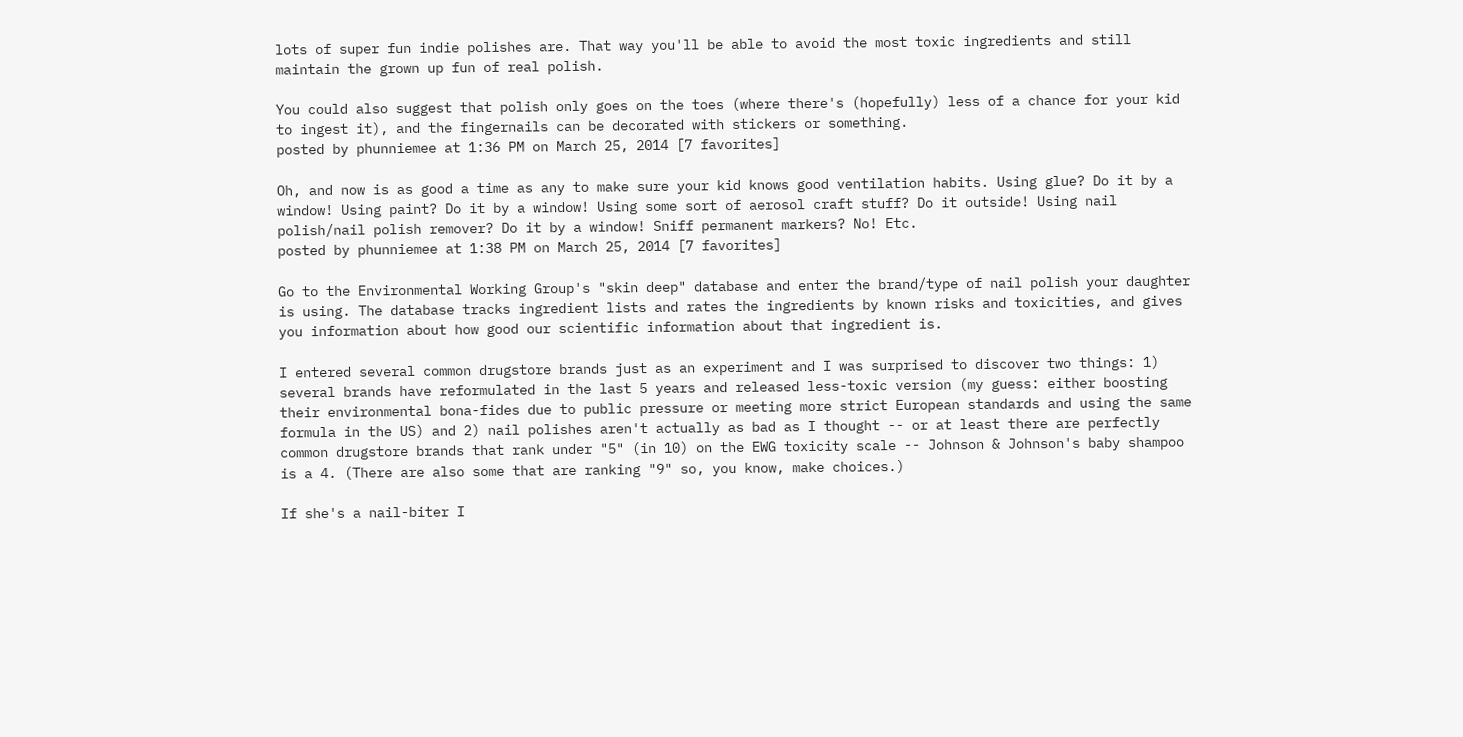lots of super fun indie polishes are. That way you'll be able to avoid the most toxic ingredients and still maintain the grown up fun of real polish.

You could also suggest that polish only goes on the toes (where there's (hopefully) less of a chance for your kid to ingest it), and the fingernails can be decorated with stickers or something.
posted by phunniemee at 1:36 PM on March 25, 2014 [7 favorites]

Oh, and now is as good a time as any to make sure your kid knows good ventilation habits. Using glue? Do it by a window! Using paint? Do it by a window! Using some sort of aerosol craft stuff? Do it outside! Using nail polish/nail polish remover? Do it by a window! Sniff permanent markers? No! Etc.
posted by phunniemee at 1:38 PM on March 25, 2014 [7 favorites]

Go to the Environmental Working Group's "skin deep" database and enter the brand/type of nail polish your daughter is using. The database tracks ingredient lists and rates the ingredients by known risks and toxicities, and gives you information about how good our scientific information about that ingredient is.

I entered several common drugstore brands just as an experiment and I was surprised to discover two things: 1) several brands have reformulated in the last 5 years and released less-toxic version (my guess: either boosting their environmental bona-fides due to public pressure or meeting more strict European standards and using the same formula in the US) and 2) nail polishes aren't actually as bad as I thought -- or at least there are perfectly common drugstore brands that rank under "5" (in 10) on the EWG toxicity scale -- Johnson & Johnson's baby shampoo is a 4. (There are also some that are ranking "9" so, you know, make choices.)

If she's a nail-biter I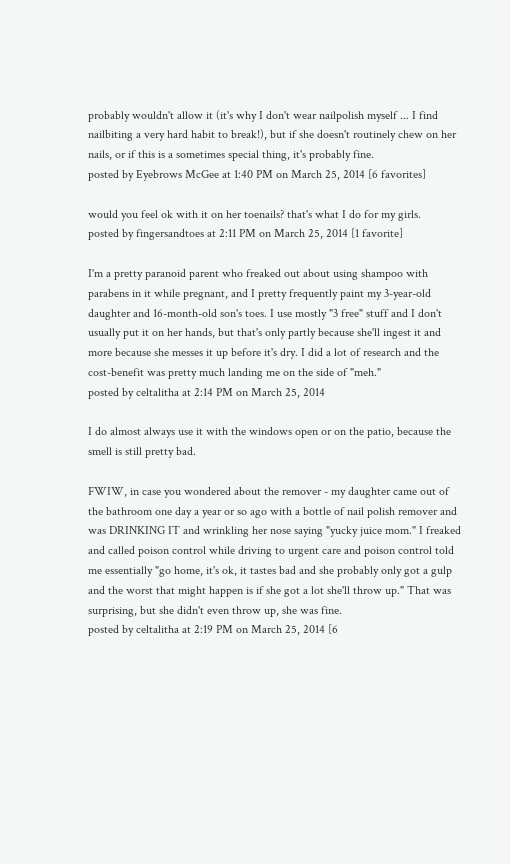probably wouldn't allow it (it's why I don't wear nailpolish myself ... I find nailbiting a very hard habit to break!), but if she doesn't routinely chew on her nails, or if this is a sometimes special thing, it's probably fine.
posted by Eyebrows McGee at 1:40 PM on March 25, 2014 [6 favorites]

would you feel ok with it on her toenails? that's what I do for my girls.
posted by fingersandtoes at 2:11 PM on March 25, 2014 [1 favorite]

I'm a pretty paranoid parent who freaked out about using shampoo with parabens in it while pregnant, and I pretty frequently paint my 3-year-old daughter and 16-month-old son's toes. I use mostly "3 free" stuff and I don't usually put it on her hands, but that's only partly because she'll ingest it and more because she messes it up before it's dry. I did a lot of research and the cost-benefit was pretty much landing me on the side of "meh."
posted by celtalitha at 2:14 PM on March 25, 2014

I do almost always use it with the windows open or on the patio, because the smell is still pretty bad.

FWIW, in case you wondered about the remover - my daughter came out of the bathroom one day a year or so ago with a bottle of nail polish remover and was DRINKING IT and wrinkling her nose saying "yucky juice mom." I freaked and called poison control while driving to urgent care and poison control told me essentially "go home, it's ok, it tastes bad and she probably only got a gulp and the worst that might happen is if she got a lot she'll throw up." That was surprising, but she didn't even throw up, she was fine.
posted by celtalitha at 2:19 PM on March 25, 2014 [6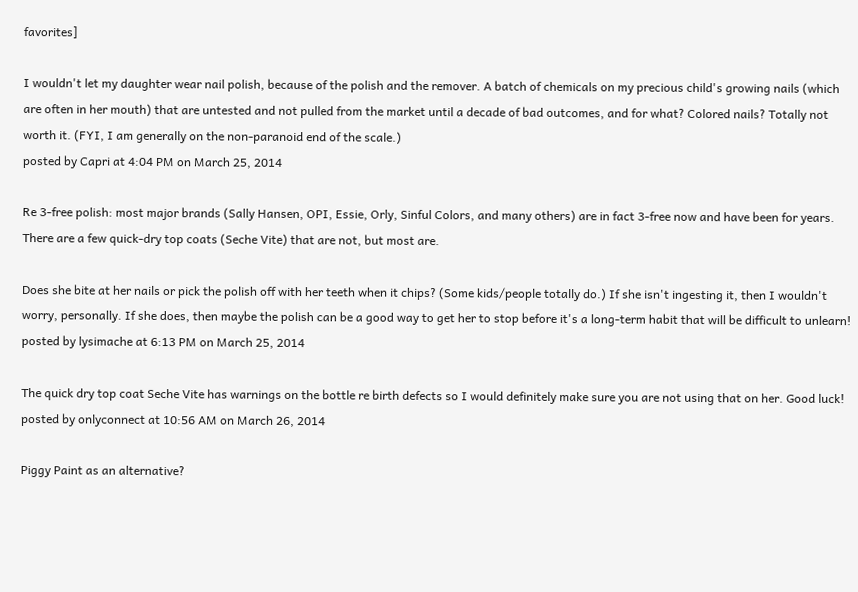favorites]

I wouldn't let my daughter wear nail polish, because of the polish and the remover. A batch of chemicals on my precious child's growing nails (which are often in her mouth) that are untested and not pulled from the market until a decade of bad outcomes, and for what? Colored nails? Totally not worth it. (FYI, I am generally on the non-paranoid end of the scale.)
posted by Capri at 4:04 PM on March 25, 2014

Re 3-free polish: most major brands (Sally Hansen, OPI, Essie, Orly, Sinful Colors, and many others) are in fact 3-free now and have been for years. There are a few quick-dry top coats (Seche Vite) that are not, but most are.

Does she bite at her nails or pick the polish off with her teeth when it chips? (Some kids/people totally do.) If she isn't ingesting it, then I wouldn't worry, personally. If she does, then maybe the polish can be a good way to get her to stop before it's a long-term habit that will be difficult to unlearn!
posted by lysimache at 6:13 PM on March 25, 2014

The quick dry top coat Seche Vite has warnings on the bottle re birth defects so I would definitely make sure you are not using that on her. Good luck!
posted by onlyconnect at 10:56 AM on March 26, 2014

Piggy Paint as an alternative?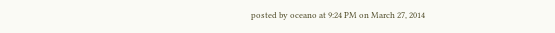posted by oceano at 9:24 PM on March 27, 2014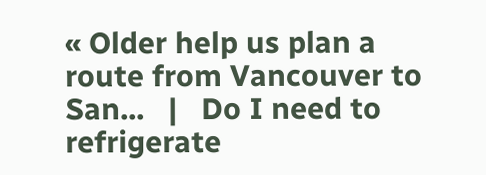« Older help us plan a route from Vancouver to San...   |   Do I need to refrigerate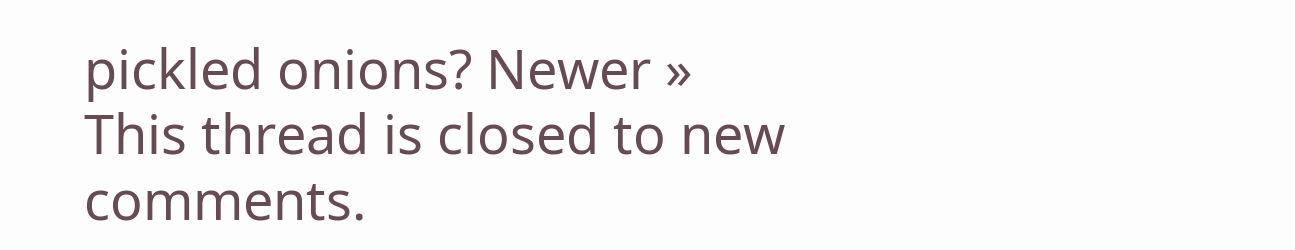pickled onions? Newer »
This thread is closed to new comments.